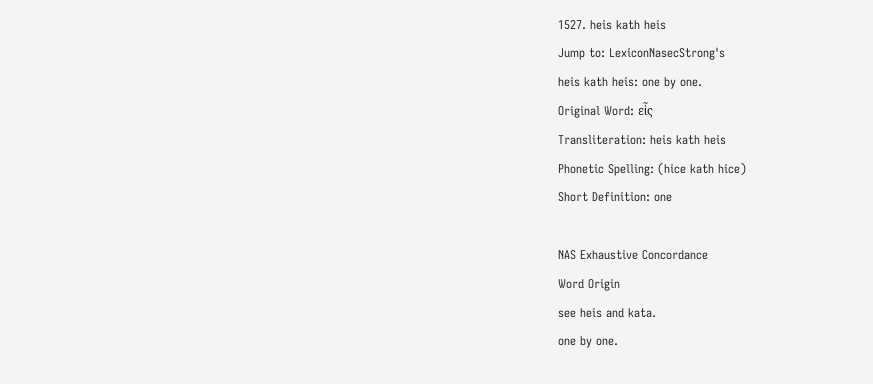1527. heis kath heis
Jump to: LexiconNasecStrong's
heis kath heis: one by one.
Original Word: εἷς
Transliteration: heis kath heis
Phonetic Spelling: (hice kath hice)
Short Definition: one

NAS Exhaustive Concordance
Word Origin
see heis and kata.
one by one.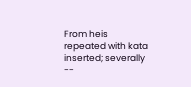From heis repeated with kata inserted; severally --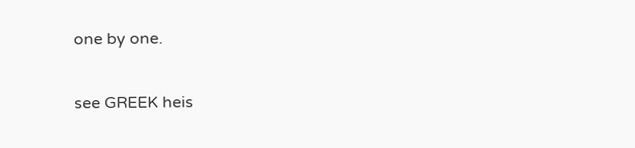one by one.

see GREEK heis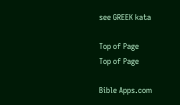see GREEK kata

Top of Page
Top of Page

Bible Apps.com